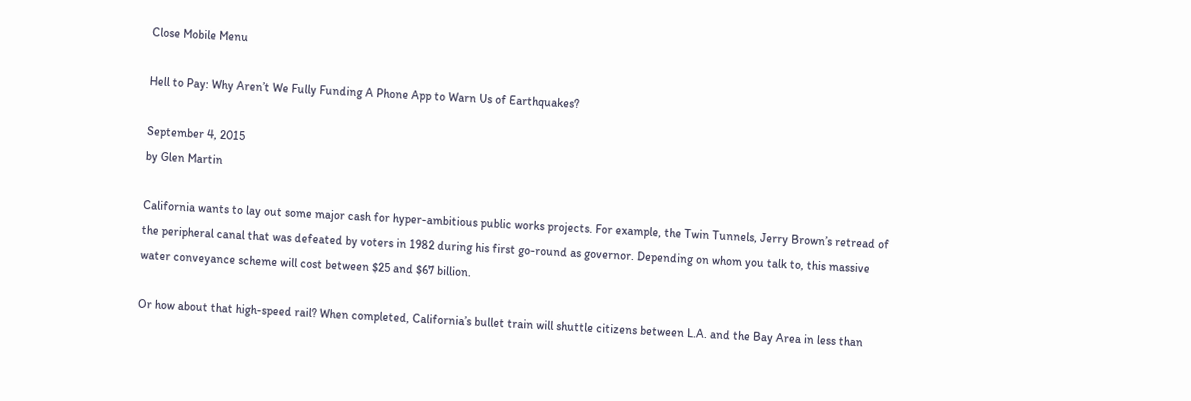Close Mobile Menu

Hell to Pay: Why Aren’t We Fully Funding A Phone App to Warn Us of Earthquakes?

September 4, 2015
by Glen Martin

California wants to lay out some major cash for hyper-ambitious public works projects. For example, the Twin Tunnels, Jerry Brown’s retread of the peripheral canal that was defeated by voters in 1982 during his first go-round as governor. Depending on whom you talk to, this massive water conveyance scheme will cost between $25 and $67 billion.

Or how about that high-speed rail? When completed, California’s bullet train will shuttle citizens between L.A. and the Bay Area in less than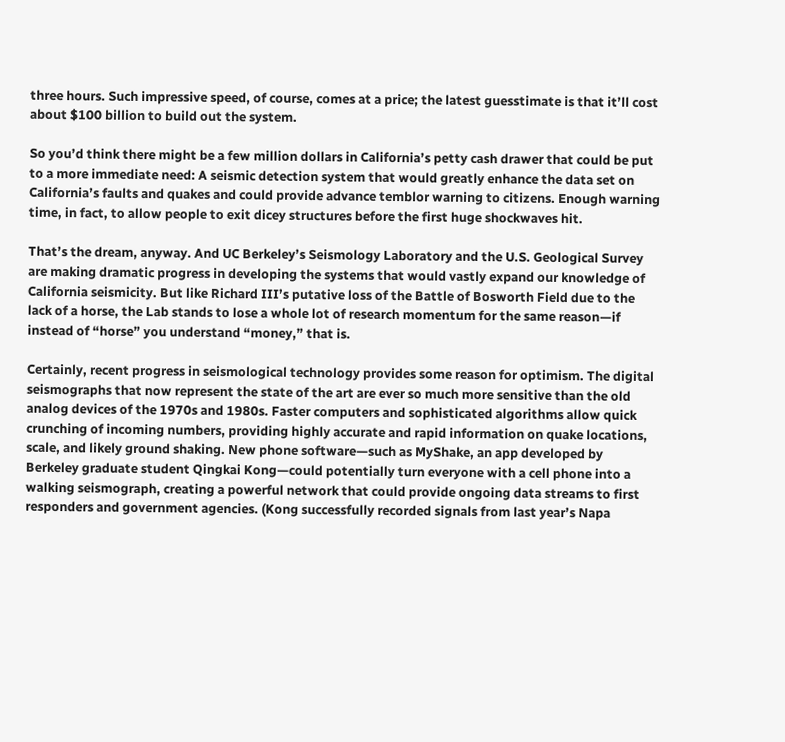three hours. Such impressive speed, of course, comes at a price; the latest guesstimate is that it’ll cost about $100 billion to build out the system.

So you’d think there might be a few million dollars in California’s petty cash drawer that could be put to a more immediate need: A seismic detection system that would greatly enhance the data set on California’s faults and quakes and could provide advance temblor warning to citizens. Enough warning time, in fact, to allow people to exit dicey structures before the first huge shockwaves hit.

That’s the dream, anyway. And UC Berkeley’s Seismology Laboratory and the U.S. Geological Survey are making dramatic progress in developing the systems that would vastly expand our knowledge of California seismicity. But like Richard III’s putative loss of the Battle of Bosworth Field due to the lack of a horse, the Lab stands to lose a whole lot of research momentum for the same reason—if instead of “horse” you understand “money,” that is.

Certainly, recent progress in seismological technology provides some reason for optimism. The digital seismographs that now represent the state of the art are ever so much more sensitive than the old analog devices of the 1970s and 1980s. Faster computers and sophisticated algorithms allow quick crunching of incoming numbers, providing highly accurate and rapid information on quake locations, scale, and likely ground shaking. New phone software—such as MyShake, an app developed by Berkeley graduate student Qingkai Kong—could potentially turn everyone with a cell phone into a walking seismograph, creating a powerful network that could provide ongoing data streams to first responders and government agencies. (Kong successfully recorded signals from last year’s Napa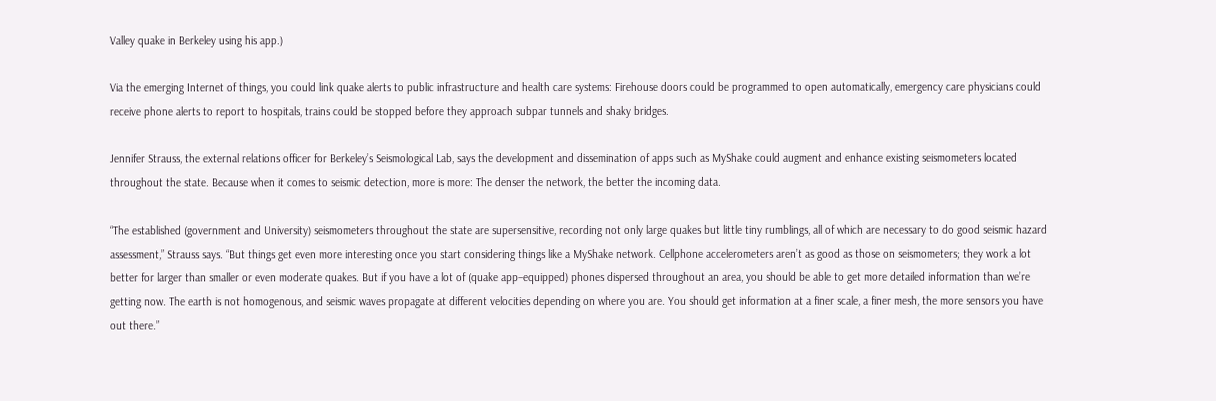Valley quake in Berkeley using his app.)

Via the emerging Internet of things, you could link quake alerts to public infrastructure and health care systems: Firehouse doors could be programmed to open automatically, emergency care physicians could receive phone alerts to report to hospitals, trains could be stopped before they approach subpar tunnels and shaky bridges.

Jennifer Strauss, the external relations officer for Berkeley’s Seismological Lab, says the development and dissemination of apps such as MyShake could augment and enhance existing seismometers located throughout the state. Because when it comes to seismic detection, more is more: The denser the network, the better the incoming data.

“The established (government and University) seismometers throughout the state are supersensitive, recording not only large quakes but little tiny rumblings, all of which are necessary to do good seismic hazard assessment,” Strauss says. “But things get even more interesting once you start considering things like a MyShake network. Cellphone accelerometers aren’t as good as those on seismometers; they work a lot better for larger than smaller or even moderate quakes. But if you have a lot of (quake app–equipped) phones dispersed throughout an area, you should be able to get more detailed information than we’re getting now. The earth is not homogenous, and seismic waves propagate at different velocities depending on where you are. You should get information at a finer scale, a finer mesh, the more sensors you have out there.”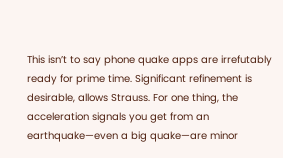This isn’t to say phone quake apps are irrefutably ready for prime time. Significant refinement is desirable, allows Strauss. For one thing, the acceleration signals you get from an earthquake—even a big quake—are minor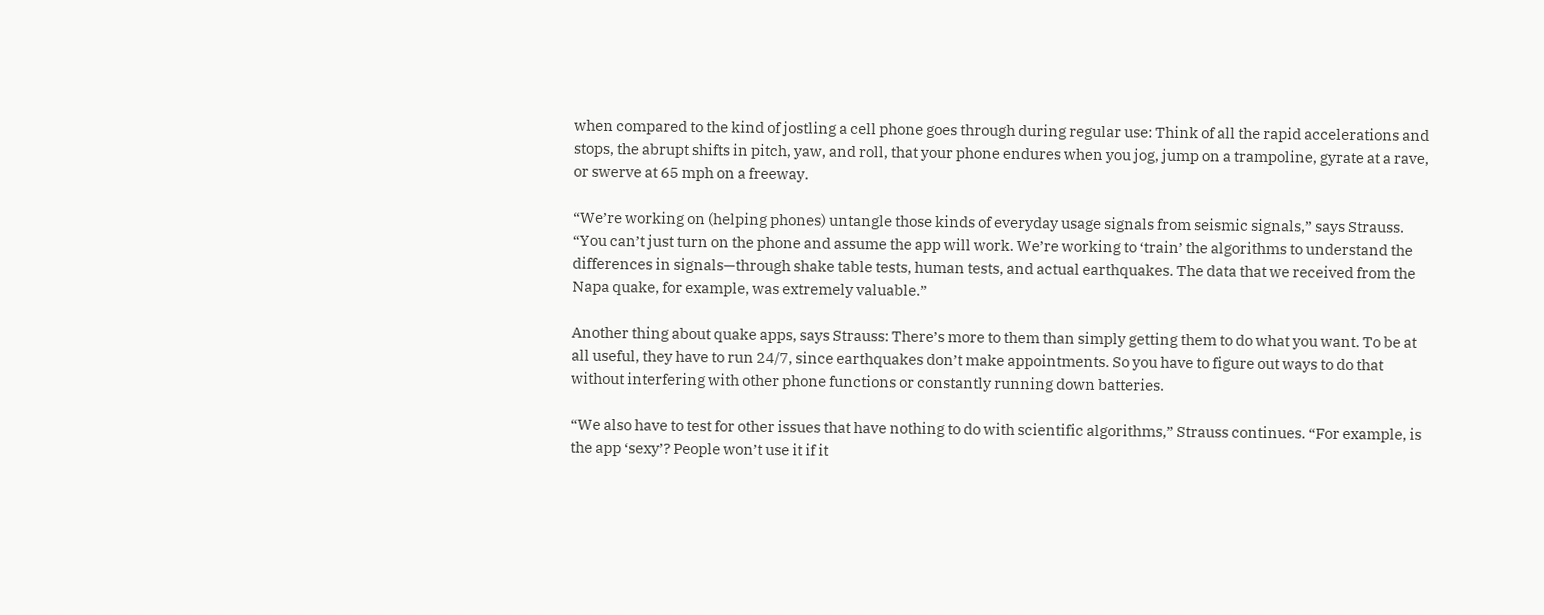when compared to the kind of jostling a cell phone goes through during regular use: Think of all the rapid accelerations and stops, the abrupt shifts in pitch, yaw, and roll, that your phone endures when you jog, jump on a trampoline, gyrate at a rave, or swerve at 65 mph on a freeway.

“We’re working on (helping phones) untangle those kinds of everyday usage signals from seismic signals,” says Strauss. “You can’t just turn on the phone and assume the app will work. We’re working to ‘train’ the algorithms to understand the differences in signals—through shake table tests, human tests, and actual earthquakes. The data that we received from the Napa quake, for example, was extremely valuable.”

Another thing about quake apps, says Strauss: There’s more to them than simply getting them to do what you want. To be at all useful, they have to run 24/7, since earthquakes don’t make appointments. So you have to figure out ways to do that without interfering with other phone functions or constantly running down batteries.

“We also have to test for other issues that have nothing to do with scientific algorithms,” Strauss continues. “For example, is the app ‘sexy’? People won’t use it if it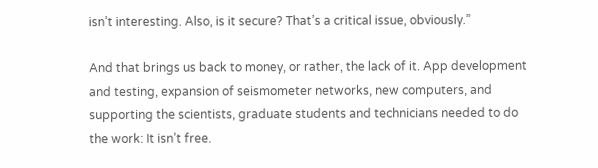isn’t interesting. Also, is it secure? That’s a critical issue, obviously.”

And that brings us back to money, or rather, the lack of it. App development and testing, expansion of seismometer networks, new computers, and supporting the scientists, graduate students and technicians needed to do the work: It isn’t free.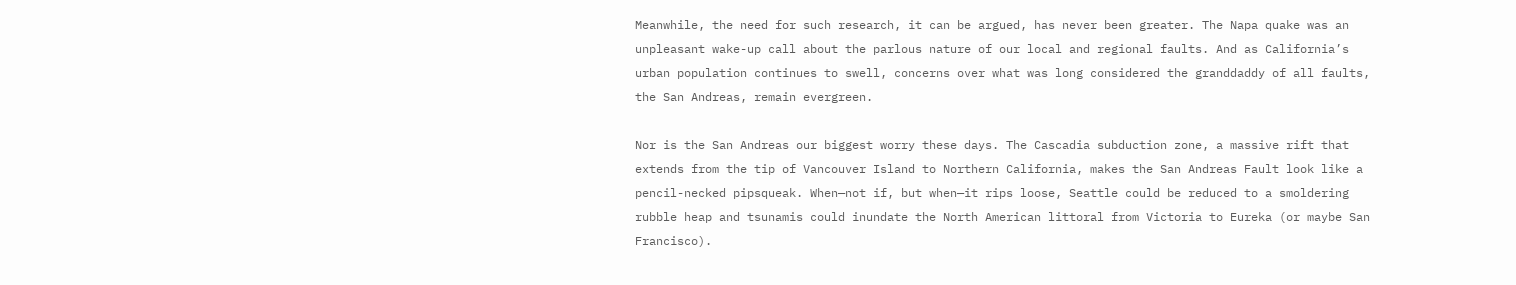Meanwhile, the need for such research, it can be argued, has never been greater. The Napa quake was an unpleasant wake-up call about the parlous nature of our local and regional faults. And as California’s urban population continues to swell, concerns over what was long considered the granddaddy of all faults, the San Andreas, remain evergreen.

Nor is the San Andreas our biggest worry these days. The Cascadia subduction zone, a massive rift that extends from the tip of Vancouver Island to Northern California, makes the San Andreas Fault look like a pencil-necked pipsqueak. When—not if, but when—it rips loose, Seattle could be reduced to a smoldering rubble heap and tsunamis could inundate the North American littoral from Victoria to Eureka (or maybe San Francisco).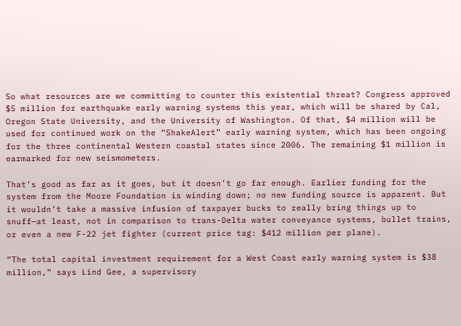So what resources are we committing to counter this existential threat? Congress approved $5 million for earthquake early warning systems this year, which will be shared by Cal, Oregon State University, and the University of Washington. Of that, $4 million will be used for continued work on the “ShakeAlert” early warning system, which has been ongoing for the three continental Western coastal states since 2006. The remaining $1 million is earmarked for new seismometers.

That’s good as far as it goes, but it doesn’t go far enough. Earlier funding for the system from the Moore Foundation is winding down; no new funding source is apparent. But it wouldn’t take a massive infusion of taxpayer bucks to really bring things up to snuff—at least, not in comparison to trans-Delta water conveyance systems, bullet trains, or even a new F-22 jet fighter (current price tag: $412 million per plane).

“The total capital investment requirement for a West Coast early warning system is $38 million,” says Lind Gee, a supervisory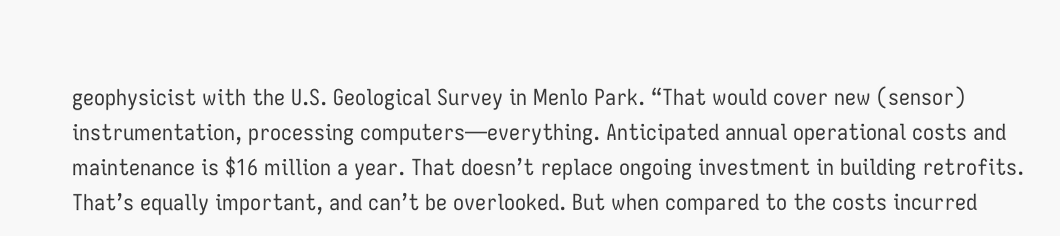geophysicist with the U.S. Geological Survey in Menlo Park. “That would cover new (sensor) instrumentation, processing computers—everything. Anticipated annual operational costs and maintenance is $16 million a year. That doesn’t replace ongoing investment in building retrofits. That’s equally important, and can’t be overlooked. But when compared to the costs incurred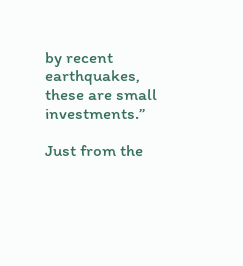by recent earthquakes, these are small investments.”

Just from the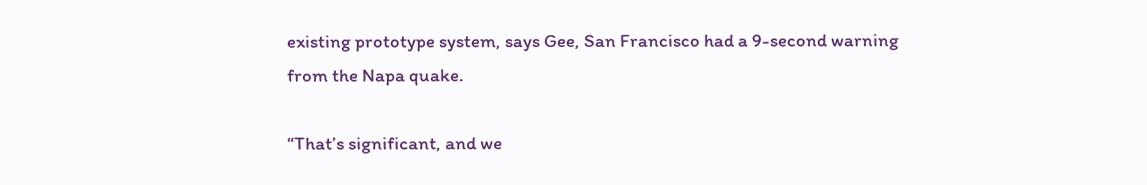existing prototype system, says Gee, San Francisco had a 9-second warning from the Napa quake.

“That’s significant, and we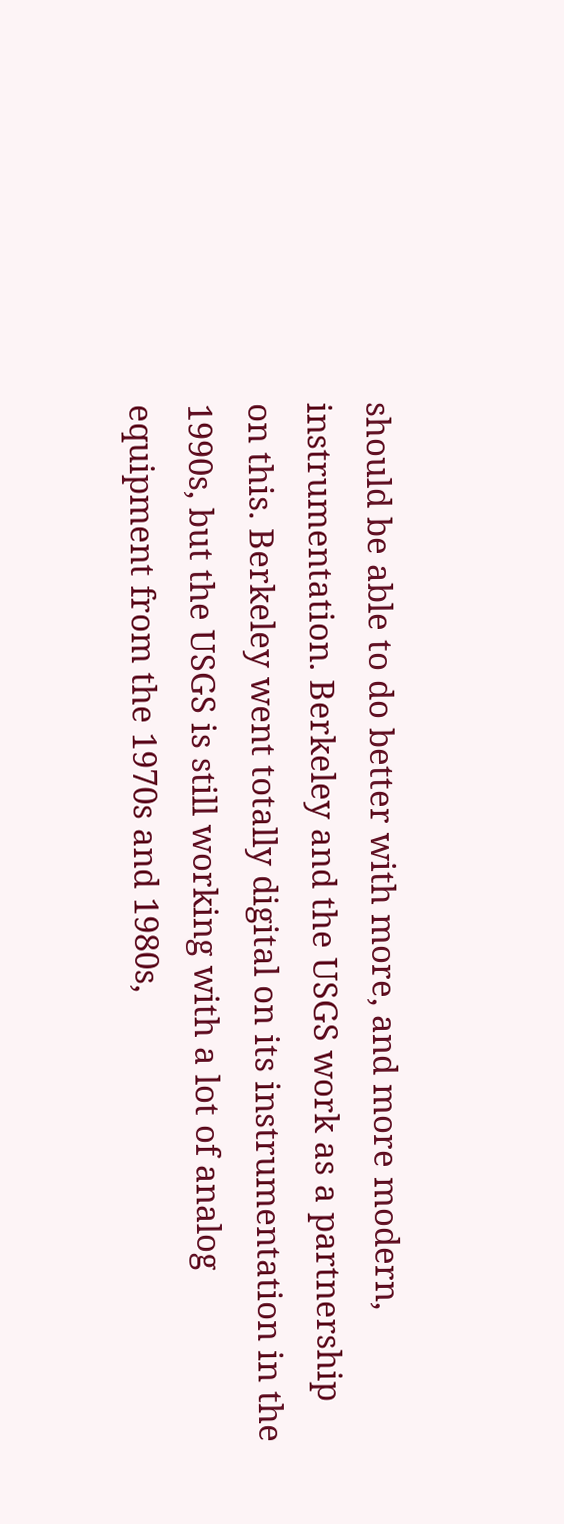should be able to do better with more, and more modern, instrumentation. Berkeley and the USGS work as a partnership on this. Berkeley went totally digital on its instrumentation in the 1990s, but the USGS is still working with a lot of analog equipment from the 1970s and 1980s,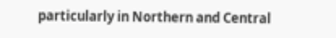particularly in Northern and Central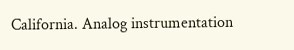California. Analog instrumentation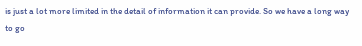is just a lot more limited in the detail of information it can provide. So we have a long way to go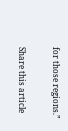for those regions.”

Share this article